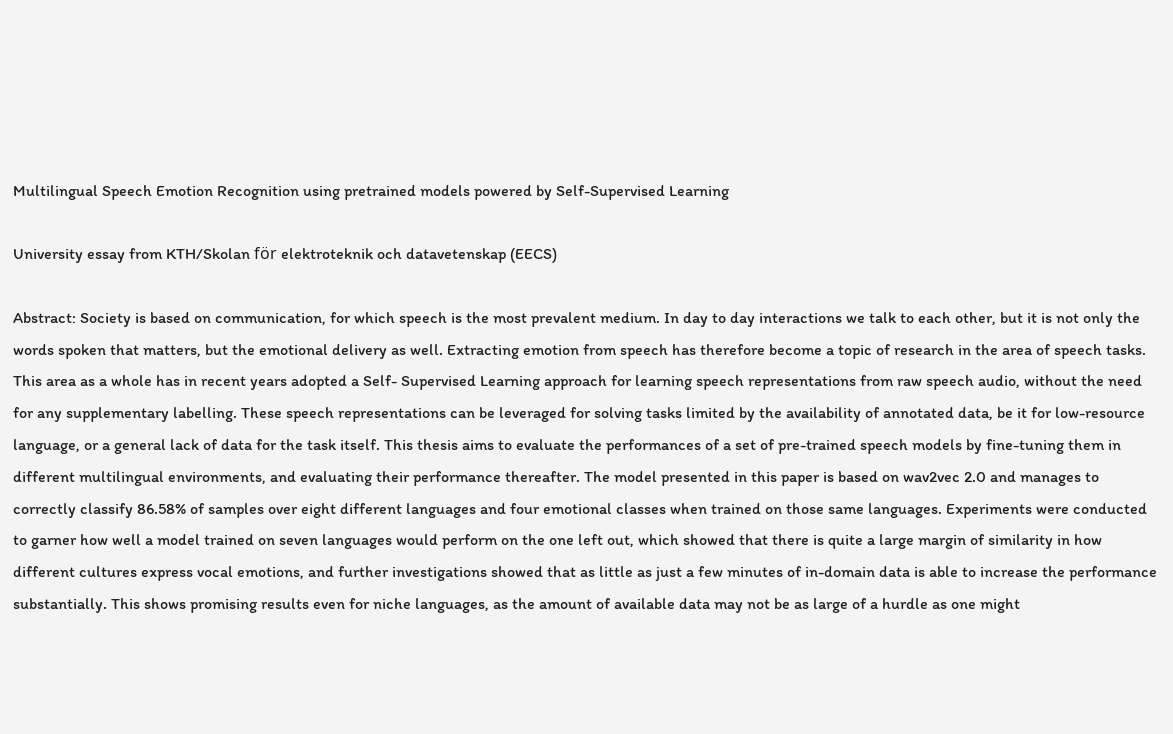Multilingual Speech Emotion Recognition using pretrained models powered by Self-Supervised Learning

University essay from KTH/Skolan för elektroteknik och datavetenskap (EECS)

Abstract: Society is based on communication, for which speech is the most prevalent medium. In day to day interactions we talk to each other, but it is not only the words spoken that matters, but the emotional delivery as well. Extracting emotion from speech has therefore become a topic of research in the area of speech tasks. This area as a whole has in recent years adopted a Self- Supervised Learning approach for learning speech representations from raw speech audio, without the need for any supplementary labelling. These speech representations can be leveraged for solving tasks limited by the availability of annotated data, be it for low-resource language, or a general lack of data for the task itself. This thesis aims to evaluate the performances of a set of pre-trained speech models by fine-tuning them in different multilingual environments, and evaluating their performance thereafter. The model presented in this paper is based on wav2vec 2.0 and manages to correctly classify 86.58% of samples over eight different languages and four emotional classes when trained on those same languages. Experiments were conducted to garner how well a model trained on seven languages would perform on the one left out, which showed that there is quite a large margin of similarity in how different cultures express vocal emotions, and further investigations showed that as little as just a few minutes of in-domain data is able to increase the performance substantially. This shows promising results even for niche languages, as the amount of available data may not be as large of a hurdle as one might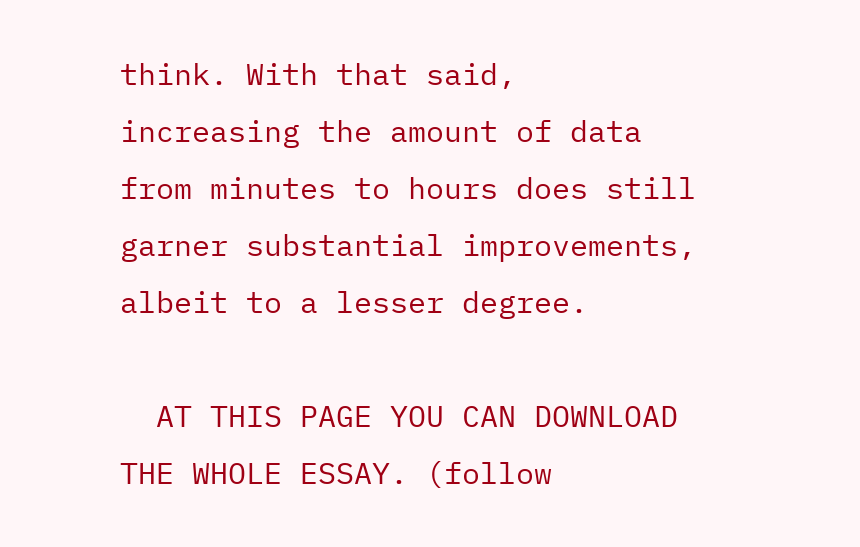think. With that said, increasing the amount of data from minutes to hours does still garner substantial improvements, albeit to a lesser degree.

  AT THIS PAGE YOU CAN DOWNLOAD THE WHOLE ESSAY. (follow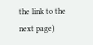the link to the next page)